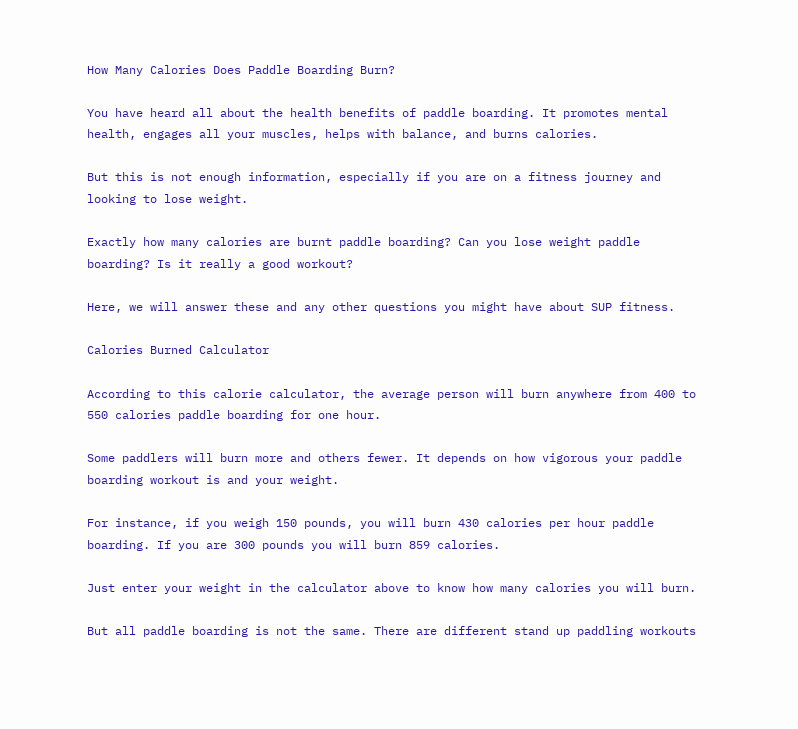How Many Calories Does Paddle Boarding Burn?

You have heard all about the health benefits of paddle boarding. It promotes mental health, engages all your muscles, helps with balance, and burns calories.

But this is not enough information, especially if you are on a fitness journey and looking to lose weight.

Exactly how many calories are burnt paddle boarding? Can you lose weight paddle boarding? Is it really a good workout?

Here, we will answer these and any other questions you might have about SUP fitness.

Calories Burned Calculator

According to this calorie calculator, the average person will burn anywhere from 400 to 550 calories paddle boarding for one hour.

Some paddlers will burn more and others fewer. It depends on how vigorous your paddle boarding workout is and your weight.

For instance, if you weigh 150 pounds, you will burn 430 calories per hour paddle boarding. If you are 300 pounds you will burn 859 calories.

Just enter your weight in the calculator above to know how many calories you will burn.

But all paddle boarding is not the same. There are different stand up paddling workouts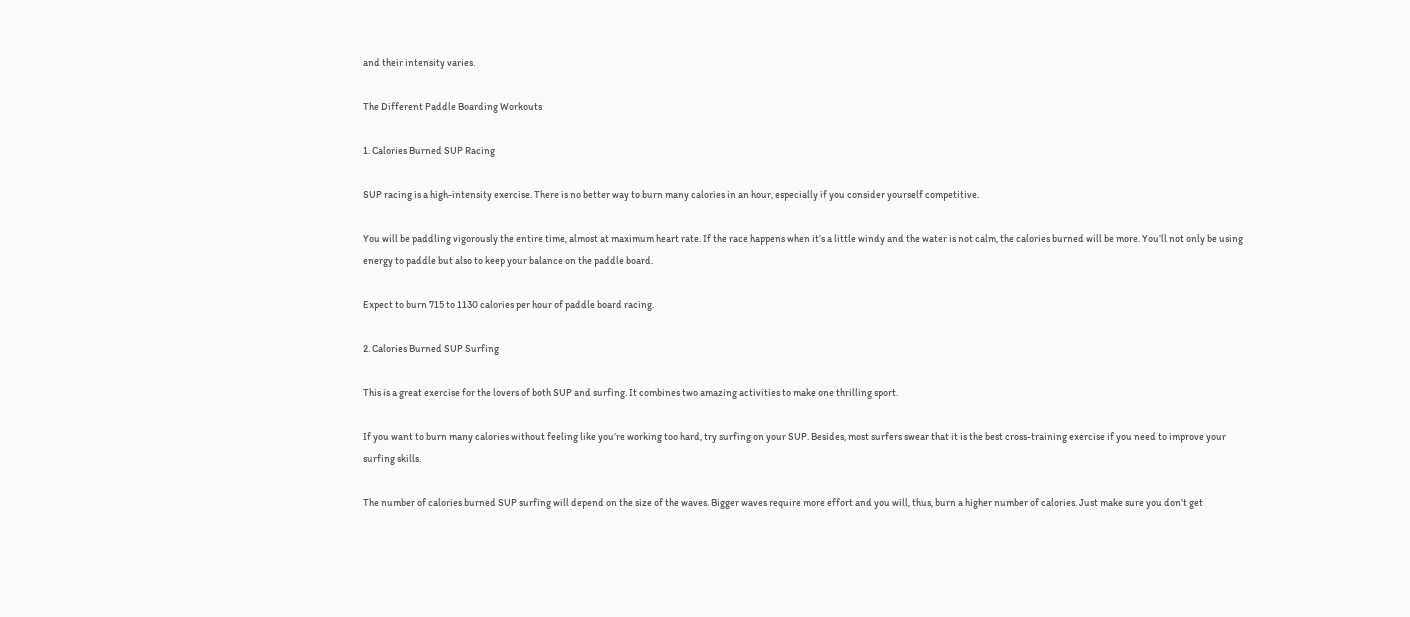and their intensity varies.

The Different Paddle Boarding Workouts

1. Calories Burned SUP Racing

SUP racing is a high-intensity exercise. There is no better way to burn many calories in an hour, especially if you consider yourself competitive.

You will be paddling vigorously the entire time, almost at maximum heart rate. If the race happens when it’s a little windy and the water is not calm, the calories burned will be more. You’ll not only be using energy to paddle but also to keep your balance on the paddle board.

Expect to burn 715 to 1130 calories per hour of paddle board racing.

2. Calories Burned SUP Surfing

This is a great exercise for the lovers of both SUP and surfing. It combines two amazing activities to make one thrilling sport.

If you want to burn many calories without feeling like you’re working too hard, try surfing on your SUP. Besides, most surfers swear that it is the best cross-training exercise if you need to improve your surfing skills.

The number of calories burned SUP surfing will depend on the size of the waves. Bigger waves require more effort and you will, thus, burn a higher number of calories. Just make sure you don’t get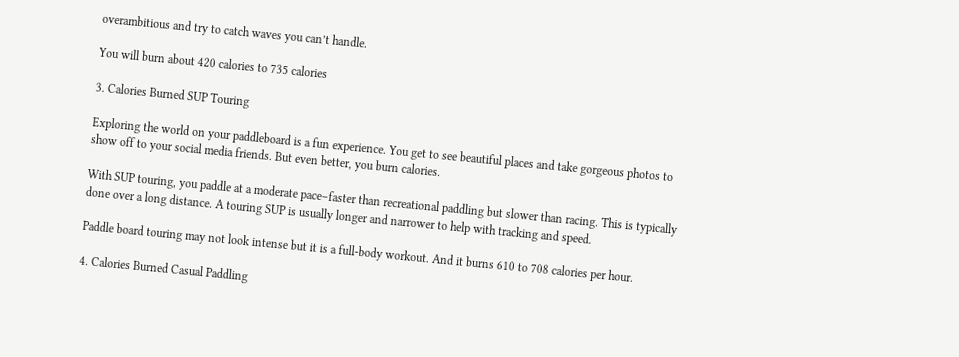overambitious and try to catch waves you can’t handle.

You will burn about 420 calories to 735 calories

3. Calories Burned SUP Touring

Exploring the world on your paddleboard is a fun experience. You get to see beautiful places and take gorgeous photos to show off to your social media friends. But even better, you burn calories.

With SUP touring, you paddle at a moderate pace–faster than recreational paddling but slower than racing. This is typically done over a long distance. A touring SUP is usually longer and narrower to help with tracking and speed.

Paddle board touring may not look intense but it is a full-body workout. And it burns 610 to 708 calories per hour.

4. Calories Burned Casual Paddling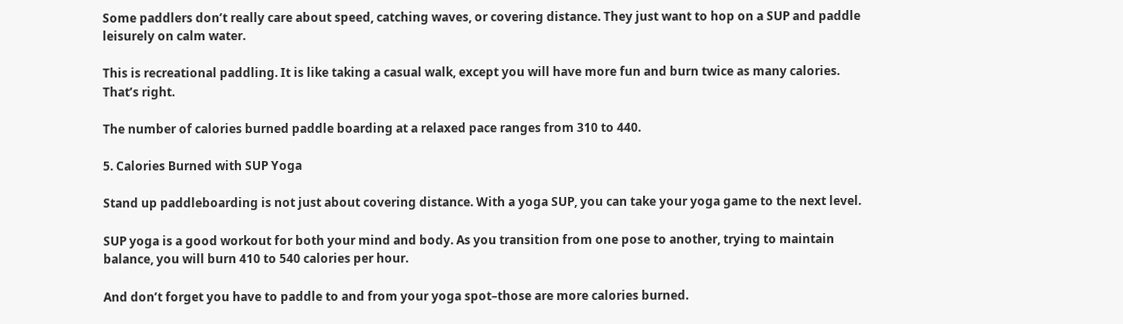Some paddlers don’t really care about speed, catching waves, or covering distance. They just want to hop on a SUP and paddle leisurely on calm water.

This is recreational paddling. It is like taking a casual walk, except you will have more fun and burn twice as many calories. That’s right.

The number of calories burned paddle boarding at a relaxed pace ranges from 310 to 440.

5. Calories Burned with SUP Yoga

Stand up paddleboarding is not just about covering distance. With a yoga SUP, you can take your yoga game to the next level.

SUP yoga is a good workout for both your mind and body. As you transition from one pose to another, trying to maintain balance, you will burn 410 to 540 calories per hour.

And don’t forget you have to paddle to and from your yoga spot–those are more calories burned.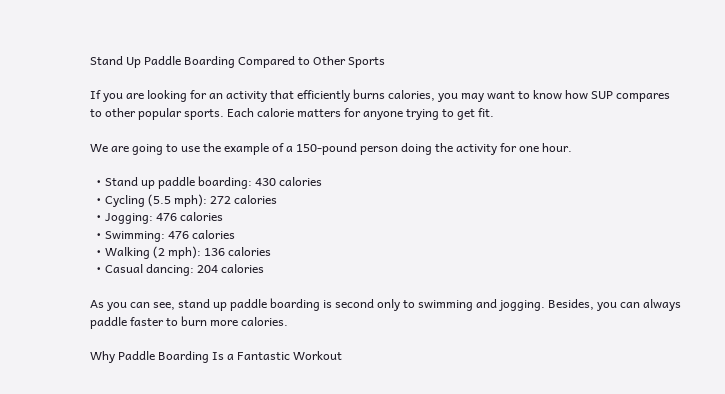Stand Up Paddle Boarding Compared to Other Sports

If you are looking for an activity that efficiently burns calories, you may want to know how SUP compares to other popular sports. Each calorie matters for anyone trying to get fit.

We are going to use the example of a 150-pound person doing the activity for one hour.

  • Stand up paddle boarding: 430 calories
  • Cycling (5.5 mph): 272 calories
  • Jogging: 476 calories
  • Swimming: 476 calories
  • Walking (2 mph): 136 calories
  • Casual dancing: 204 calories

As you can see, stand up paddle boarding is second only to swimming and jogging. Besides, you can always paddle faster to burn more calories.

Why Paddle Boarding Is a Fantastic Workout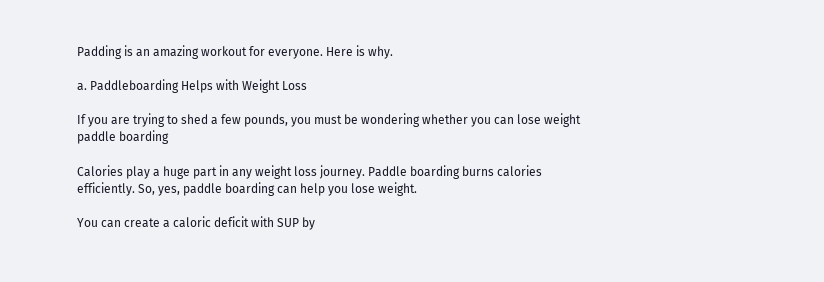Padding is an amazing workout for everyone. Here is why.

a. Paddleboarding Helps with Weight Loss

If you are trying to shed a few pounds, you must be wondering whether you can lose weight paddle boarding

Calories play a huge part in any weight loss journey. Paddle boarding burns calories efficiently. So, yes, paddle boarding can help you lose weight.

You can create a caloric deficit with SUP by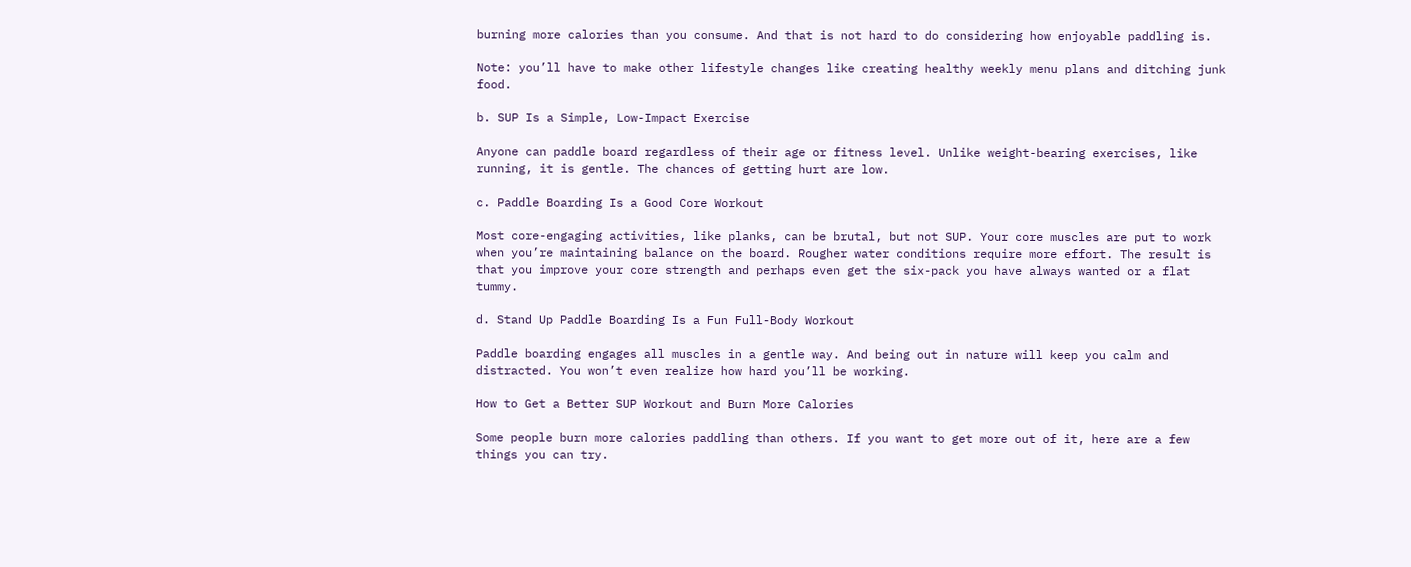burning more calories than you consume. And that is not hard to do considering how enjoyable paddling is.

Note: you’ll have to make other lifestyle changes like creating healthy weekly menu plans and ditching junk food.

b. SUP Is a Simple, Low-Impact Exercise

Anyone can paddle board regardless of their age or fitness level. Unlike weight-bearing exercises, like running, it is gentle. The chances of getting hurt are low.

c. Paddle Boarding Is a Good Core Workout

Most core-engaging activities, like planks, can be brutal, but not SUP. Your core muscles are put to work when you’re maintaining balance on the board. Rougher water conditions require more effort. The result is that you improve your core strength and perhaps even get the six-pack you have always wanted or a flat tummy.

d. Stand Up Paddle Boarding Is a Fun Full-Body Workout

Paddle boarding engages all muscles in a gentle way. And being out in nature will keep you calm and distracted. You won’t even realize how hard you’ll be working.

How to Get a Better SUP Workout and Burn More Calories

Some people burn more calories paddling than others. If you want to get more out of it, here are a few things you can try.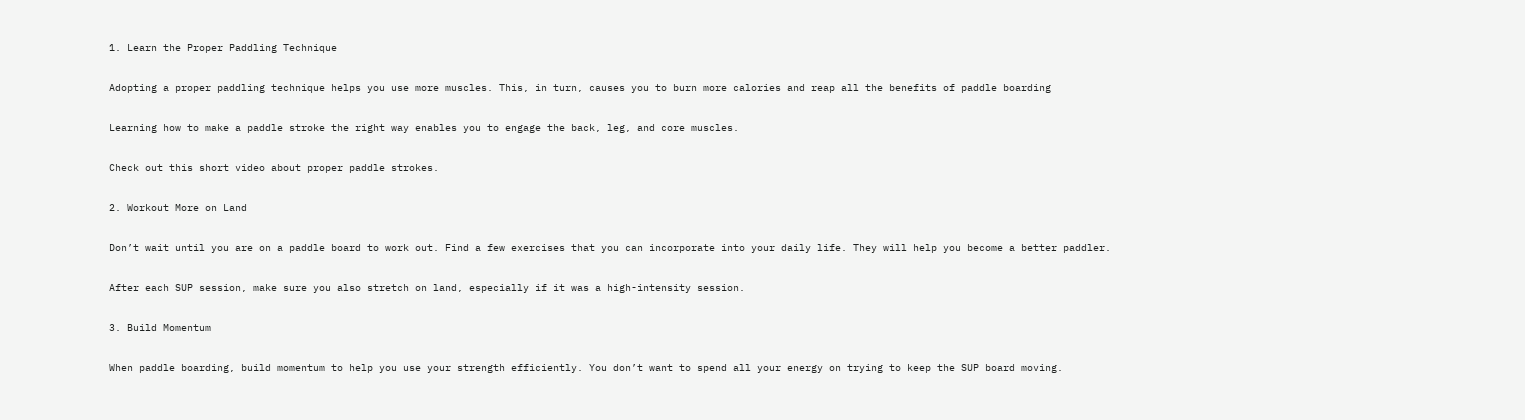1. Learn the Proper Paddling Technique

Adopting a proper paddling technique helps you use more muscles. This, in turn, causes you to burn more calories and reap all the benefits of paddle boarding

Learning how to make a paddle stroke the right way enables you to engage the back, leg, and core muscles.

Check out this short video about proper paddle strokes.

2. Workout More on Land

Don’t wait until you are on a paddle board to work out. Find a few exercises that you can incorporate into your daily life. They will help you become a better paddler.

After each SUP session, make sure you also stretch on land, especially if it was a high-intensity session.

3. Build Momentum

When paddle boarding, build momentum to help you use your strength efficiently. You don’t want to spend all your energy on trying to keep the SUP board moving.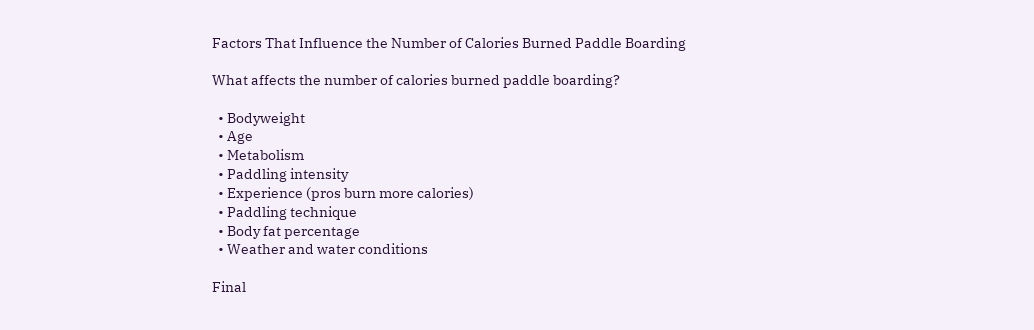Factors That Influence the Number of Calories Burned Paddle Boarding

What affects the number of calories burned paddle boarding?

  • Bodyweight
  • Age
  • Metabolism
  • Paddling intensity
  • Experience (pros burn more calories)
  • Paddling technique
  • Body fat percentage
  • Weather and water conditions

Final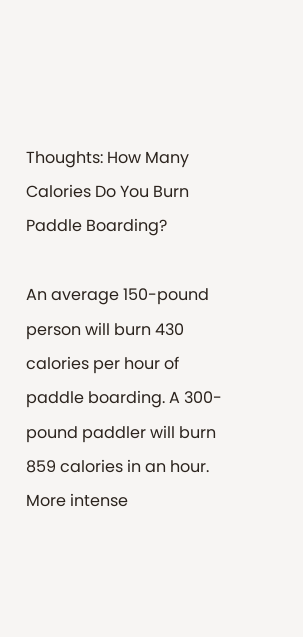Thoughts: How Many Calories Do You Burn Paddle Boarding?

An average 150-pound person will burn 430 calories per hour of paddle boarding. A 300-pound paddler will burn 859 calories in an hour. More intense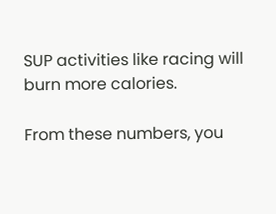SUP activities like racing will burn more calories.

From these numbers, you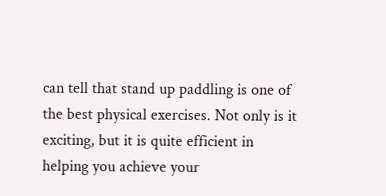can tell that stand up paddling is one of the best physical exercises. Not only is it exciting, but it is quite efficient in helping you achieve your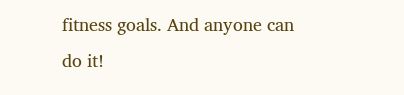fitness goals. And anyone can do it!